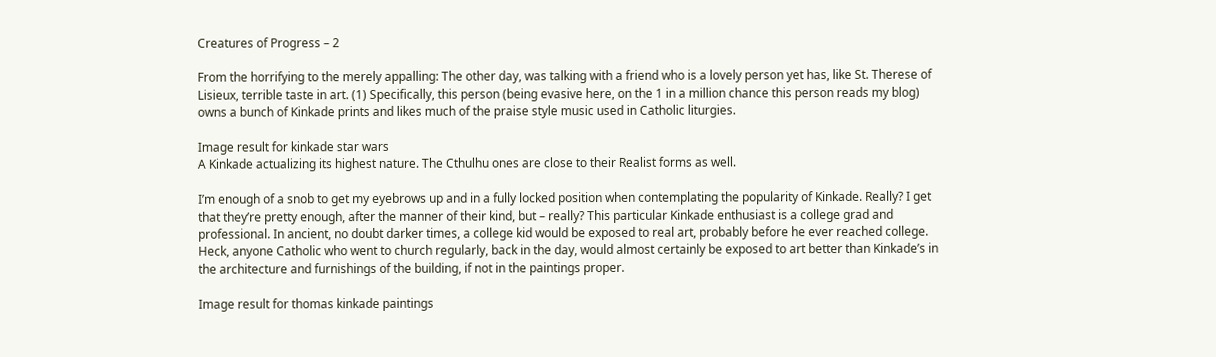Creatures of Progress – 2

From the horrifying to the merely appalling: The other day, was talking with a friend who is a lovely person yet has, like St. Therese of Lisieux, terrible taste in art. (1) Specifically, this person (being evasive here, on the 1 in a million chance this person reads my blog) owns a bunch of Kinkade prints and likes much of the praise style music used in Catholic liturgies.

Image result for kinkade star wars
A Kinkade actualizing its highest nature. The Cthulhu ones are close to their Realist forms as well.

I’m enough of a snob to get my eyebrows up and in a fully locked position when contemplating the popularity of Kinkade. Really? I get that they’re pretty enough, after the manner of their kind, but – really? This particular Kinkade enthusiast is a college grad and professional. In ancient, no doubt darker times, a college kid would be exposed to real art, probably before he ever reached college. Heck, anyone Catholic who went to church regularly, back in the day, would almost certainly be exposed to art better than Kinkade’s in the architecture and furnishings of the building, if not in the paintings proper.

Image result for thomas kinkade paintings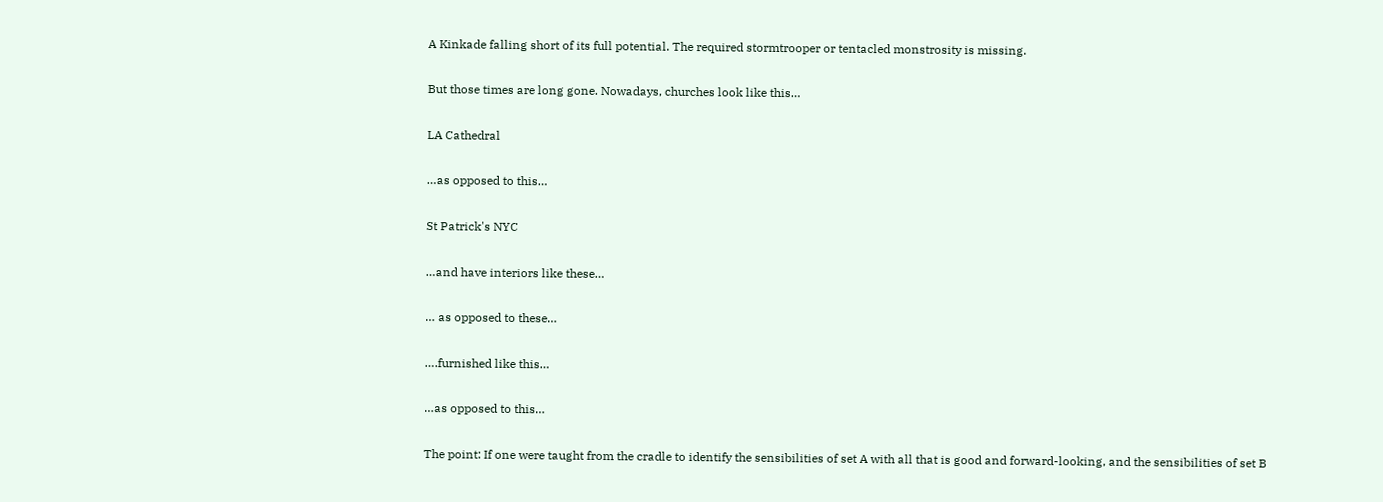A Kinkade falling short of its full potential. The required stormtrooper or tentacled monstrosity is missing.

But those times are long gone. Nowadays, churches look like this…

LA Cathedral

…as opposed to this…

St Patrick's NYC

…and have interiors like these…

… as opposed to these…

….furnished like this…

…as opposed to this…

The point: If one were taught from the cradle to identify the sensibilities of set A with all that is good and forward-looking, and the sensibilities of set B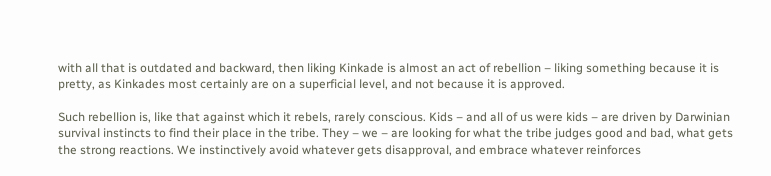with all that is outdated and backward, then liking Kinkade is almost an act of rebellion – liking something because it is pretty, as Kinkades most certainly are on a superficial level, and not because it is approved.

Such rebellion is, like that against which it rebels, rarely conscious. Kids – and all of us were kids – are driven by Darwinian survival instincts to find their place in the tribe. They – we – are looking for what the tribe judges good and bad, what gets the strong reactions. We instinctively avoid whatever gets disapproval, and embrace whatever reinforces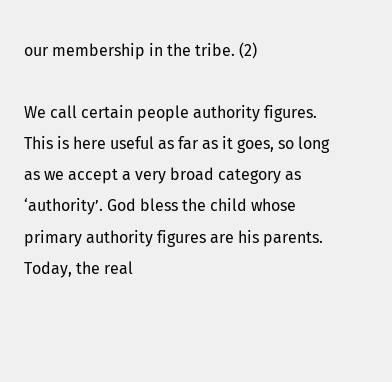our membership in the tribe. (2)

We call certain people authority figures. This is here useful as far as it goes, so long as we accept a very broad category as ‘authority’. God bless the child whose primary authority figures are his parents. Today, the real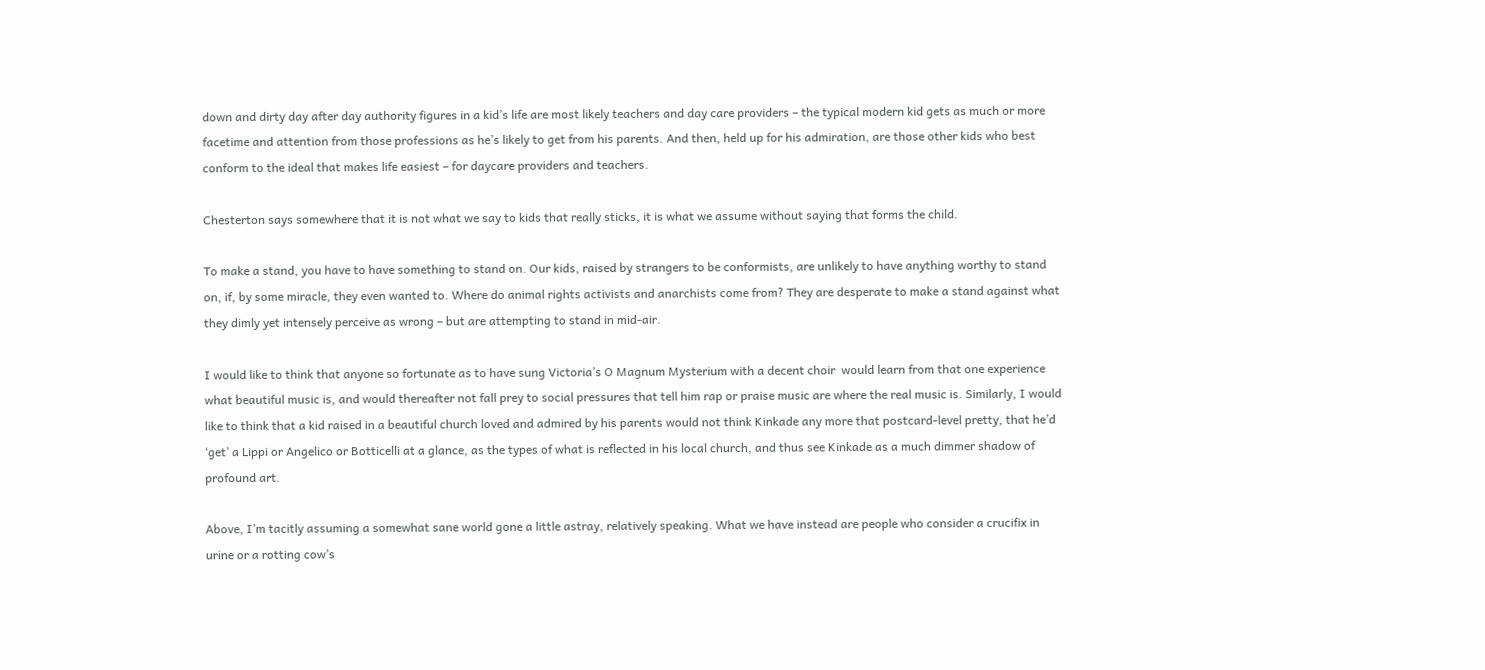down and dirty day after day authority figures in a kid’s life are most likely teachers and day care providers – the typical modern kid gets as much or more facetime and attention from those professions as he’s likely to get from his parents. And then, held up for his admiration, are those other kids who best conform to the ideal that makes life easiest – for daycare providers and teachers.

Chesterton says somewhere that it is not what we say to kids that really sticks, it is what we assume without saying that forms the child.

To make a stand, you have to have something to stand on. Our kids, raised by strangers to be conformists, are unlikely to have anything worthy to stand on, if, by some miracle, they even wanted to. Where do animal rights activists and anarchists come from? They are desperate to make a stand against what they dimly yet intensely perceive as wrong – but are attempting to stand in mid-air.

I would like to think that anyone so fortunate as to have sung Victoria’s O Magnum Mysterium with a decent choir  would learn from that one experience what beautiful music is, and would thereafter not fall prey to social pressures that tell him rap or praise music are where the real music is. Similarly, I would like to think that a kid raised in a beautiful church loved and admired by his parents would not think Kinkade any more that postcard-level pretty, that he’d ‘get’ a Lippi or Angelico or Botticelli at a glance, as the types of what is reflected in his local church, and thus see Kinkade as a much dimmer shadow of profound art.

Above, I’m tacitly assuming a somewhat sane world gone a little astray, relatively speaking. What we have instead are people who consider a crucifix in urine or a rotting cow’s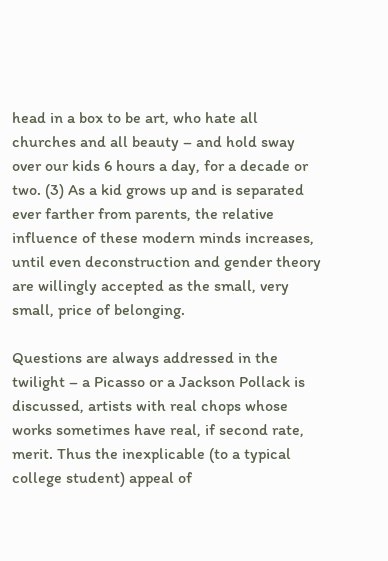head in a box to be art, who hate all churches and all beauty – and hold sway over our kids 6 hours a day, for a decade or two. (3) As a kid grows up and is separated ever farther from parents, the relative influence of these modern minds increases, until even deconstruction and gender theory are willingly accepted as the small, very small, price of belonging.

Questions are always addressed in the twilight – a Picasso or a Jackson Pollack is discussed, artists with real chops whose works sometimes have real, if second rate, merit. Thus the inexplicable (to a typical college student) appeal of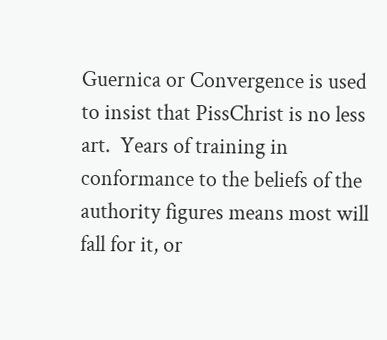Guernica or Convergence is used to insist that PissChrist is no less art.  Years of training in conformance to the beliefs of the authority figures means most will fall for it, or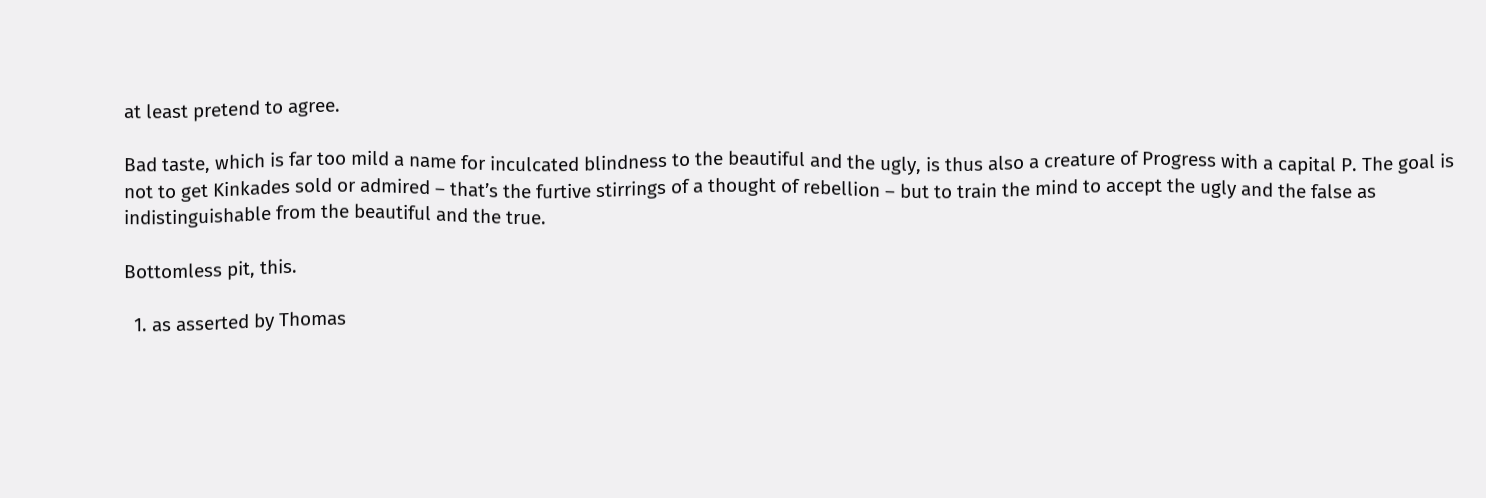at least pretend to agree.

Bad taste, which is far too mild a name for inculcated blindness to the beautiful and the ugly, is thus also a creature of Progress with a capital P. The goal is not to get Kinkades sold or admired – that’s the furtive stirrings of a thought of rebellion – but to train the mind to accept the ugly and the false as indistinguishable from the beautiful and the true.

Bottomless pit, this.

  1. as asserted by Thomas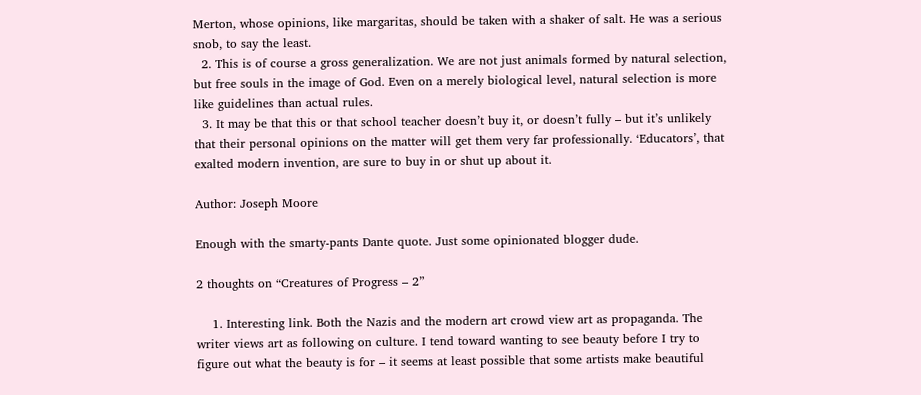Merton, whose opinions, like margaritas, should be taken with a shaker of salt. He was a serious snob, to say the least.
  2. This is of course a gross generalization. We are not just animals formed by natural selection, but free souls in the image of God. Even on a merely biological level, natural selection is more like guidelines than actual rules.
  3. It may be that this or that school teacher doesn’t buy it, or doesn’t fully – but it’s unlikely that their personal opinions on the matter will get them very far professionally. ‘Educators’, that exalted modern invention, are sure to buy in or shut up about it.

Author: Joseph Moore

Enough with the smarty-pants Dante quote. Just some opinionated blogger dude.

2 thoughts on “Creatures of Progress – 2”

    1. Interesting link. Both the Nazis and the modern art crowd view art as propaganda. The writer views art as following on culture. I tend toward wanting to see beauty before I try to figure out what the beauty is for – it seems at least possible that some artists make beautiful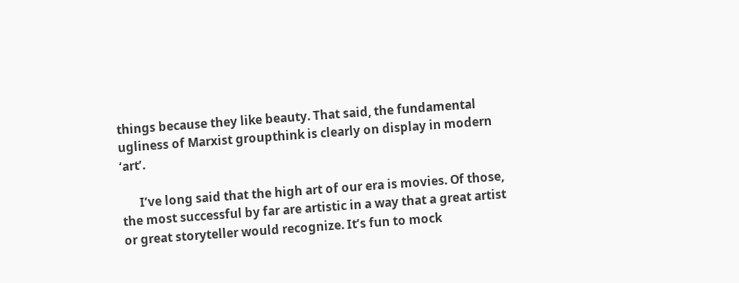things because they like beauty. That said, the fundamental ugliness of Marxist groupthink is clearly on display in modern ‘art’.

      I’ve long said that the high art of our era is movies. Of those, the most successful by far are artistic in a way that a great artist or great storyteller would recognize. It’s fun to mock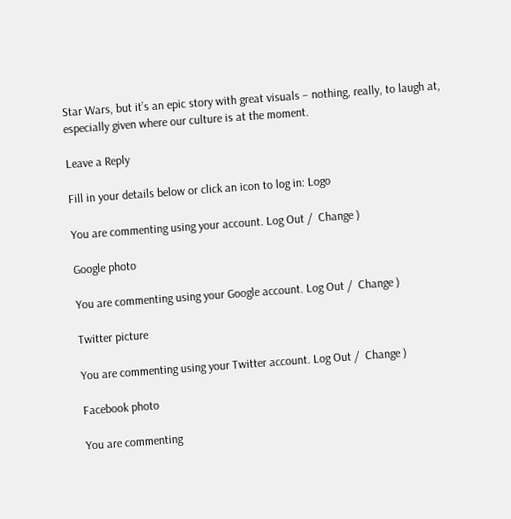Star Wars, but it’s an epic story with great visuals – nothing, really, to laugh at, especially given where our culture is at the moment.

Leave a Reply

Fill in your details below or click an icon to log in: Logo

You are commenting using your account. Log Out /  Change )

Google photo

You are commenting using your Google account. Log Out /  Change )

Twitter picture

You are commenting using your Twitter account. Log Out /  Change )

Facebook photo

You are commenting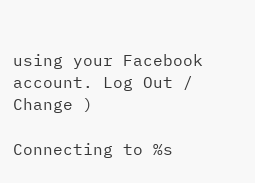using your Facebook account. Log Out /  Change )

Connecting to %s